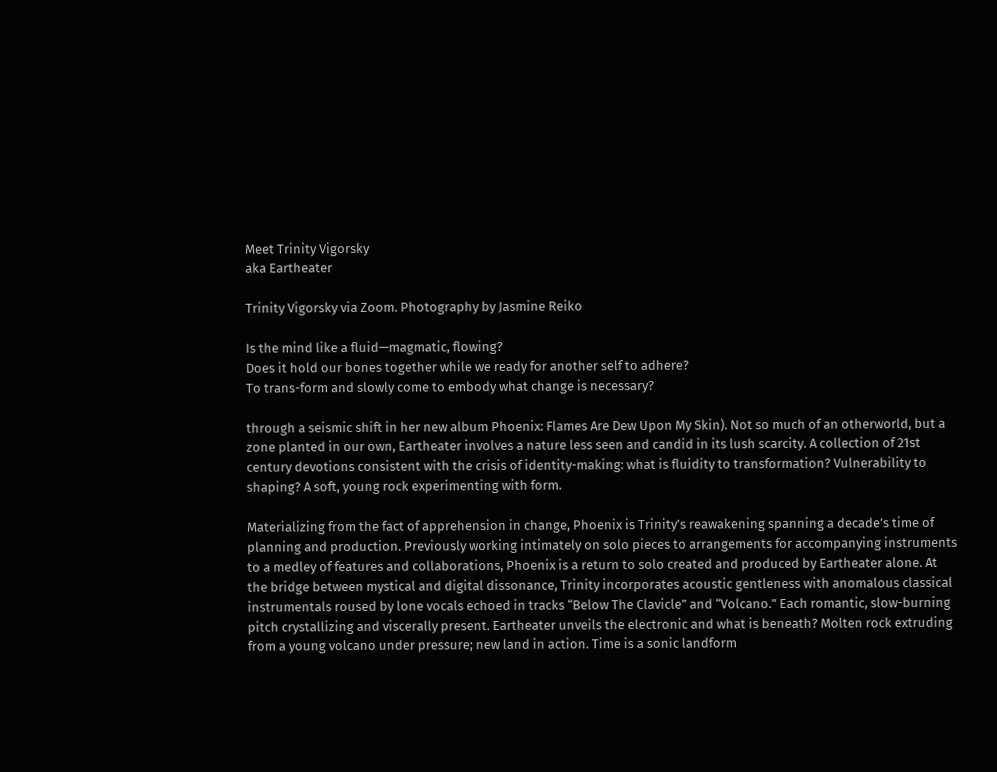Meet Trinity Vigorsky
aka Eartheater

Trinity Vigorsky via Zoom. Photography by Jasmine Reiko

Is the mind like a fluid—magmatic, flowing?
Does it hold our bones together while we ready for another self to adhere?
To trans-form and slowly come to embody what change is necessary?

through a seismic shift in her new album Phoenix: Flames Are Dew Upon My Skin). Not so much of an otherworld, but a zone planted in our own, Eartheater involves a nature less seen and candid in its lush scarcity. A collection of 21st century devotions consistent with the crisis of identity-making: what is fluidity to transformation? Vulnerability to shaping? A soft, young rock experimenting with form.

Materializing from the fact of apprehension in change, Phoenix is Trinity’s reawakening spanning a decade’s time of planning and production. Previously working intimately on solo pieces to arrangements for accompanying instruments to a medley of features and collaborations, Phoenix is a return to solo created and produced by Eartheater alone. At the bridge between mystical and digital dissonance, Trinity incorporates acoustic gentleness with anomalous classical instrumentals roused by lone vocals echoed in tracks “Below The Clavicle” and “Volcano.” Each romantic, slow-burning pitch crystallizing and viscerally present. Eartheater unveils the electronic and what is beneath? Molten rock extruding from a young volcano under pressure; new land in action. Time is a sonic landform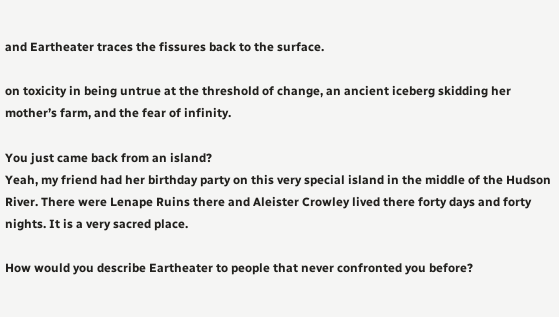and Eartheater traces the fissures back to the surface.

on toxicity in being untrue at the threshold of change, an ancient iceberg skidding her mother’s farm, and the fear of infinity.

You just came back from an island?
Yeah, my friend had her birthday party on this very special island in the middle of the Hudson River. There were Lenape Ruins there and Aleister Crowley lived there forty days and forty nights. It is a very sacred place.

How would you describe Eartheater to people that never confronted you before?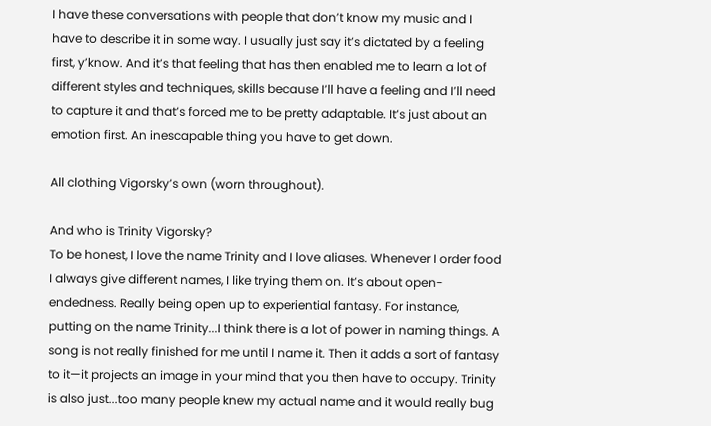I have these conversations with people that don’t know my music and I have to describe it in some way. I usually just say it’s dictated by a feeling first, y’know. And it’s that feeling that has then enabled me to learn a lot of different styles and techniques, skills because I’ll have a feeling and I’ll need to capture it and that’s forced me to be pretty adaptable. It’s just about an emotion first. An inescapable thing you have to get down.

All clothing Vigorsky’s own (worn throughout).

And who is Trinity Vigorsky?
To be honest, I love the name Trinity and I love aliases. Whenever I order food I always give different names, I like trying them on. It’s about open-endedness. Really being open up to experiential fantasy. For instance, putting on the name Trinity...I think there is a lot of power in naming things. A song is not really finished for me until I name it. Then it adds a sort of fantasy to it—it projects an image in your mind that you then have to occupy. Trinity is also just...too many people knew my actual name and it would really bug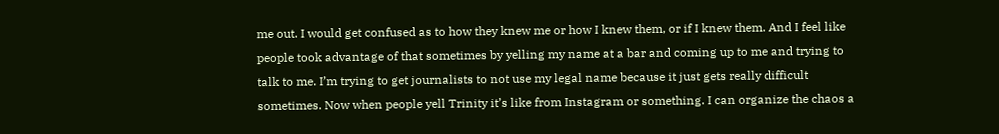me out. I would get confused as to how they knew me or how I knew them, or if I knew them. And I feel like people took advantage of that sometimes by yelling my name at a bar and coming up to me and trying to talk to me. I’m trying to get journalists to not use my legal name because it just gets really difficult sometimes. Now when people yell Trinity it’s like from Instagram or something. I can organize the chaos a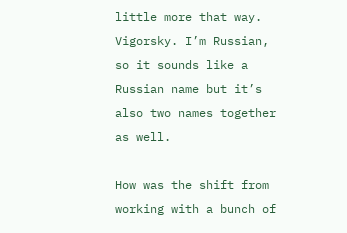little more that way. Vigorsky. I’m Russian, so it sounds like a Russian name but it’s also two names together as well.

How was the shift from working with a bunch of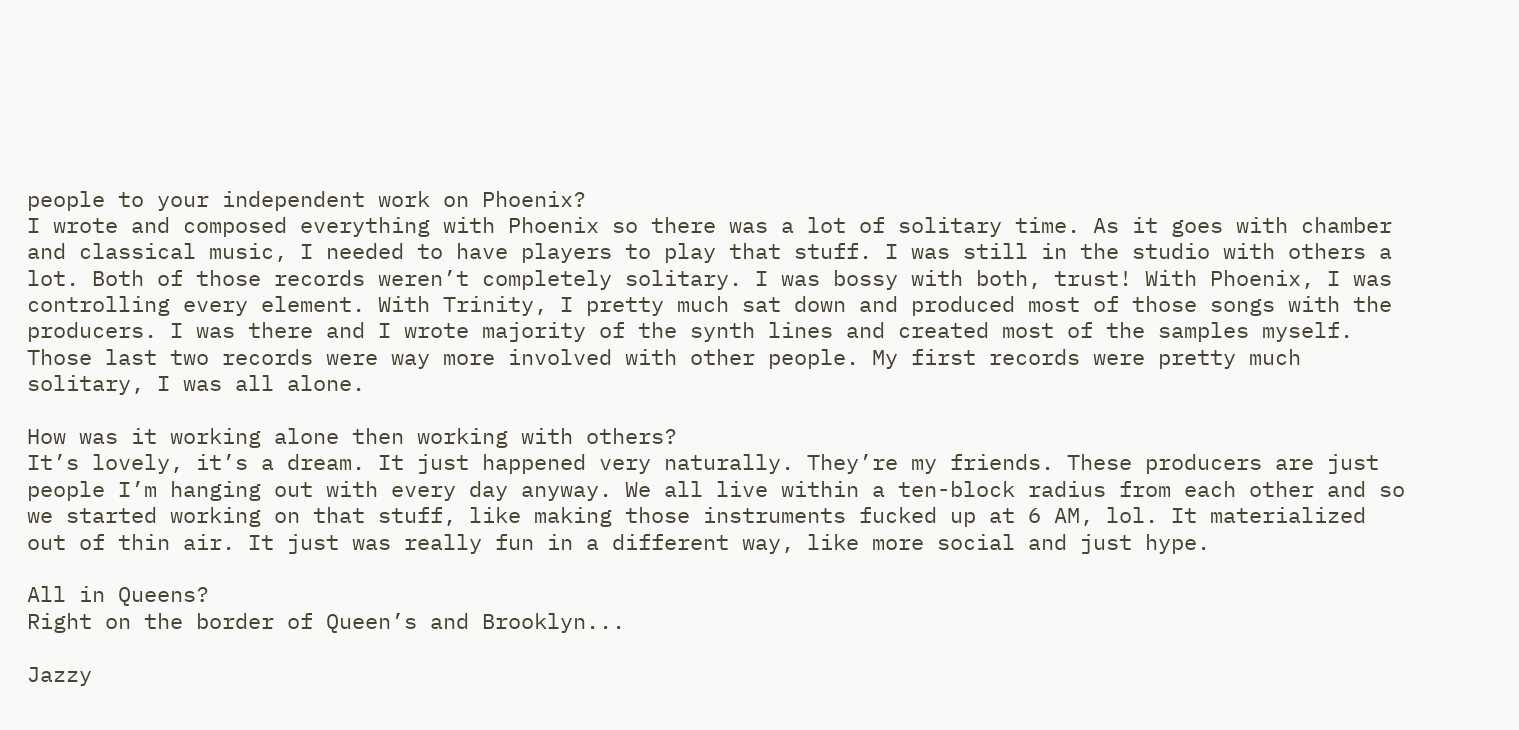people to your independent work on Phoenix?
I wrote and composed everything with Phoenix so there was a lot of solitary time. As it goes with chamber and classical music, I needed to have players to play that stuff. I was still in the studio with others a lot. Both of those records weren’t completely solitary. I was bossy with both, trust! With Phoenix, I was controlling every element. With Trinity, I pretty much sat down and produced most of those songs with the producers. I was there and I wrote majority of the synth lines and created most of the samples myself. Those last two records were way more involved with other people. My first records were pretty much solitary, I was all alone.

How was it working alone then working with others?
It’s lovely, it’s a dream. It just happened very naturally. They’re my friends. These producers are just people I’m hanging out with every day anyway. We all live within a ten-block radius from each other and so we started working on that stuff, like making those instruments fucked up at 6 AM, lol. It materialized out of thin air. It just was really fun in a different way, like more social and just hype.

All in Queens?
Right on the border of Queen’s and Brooklyn...

Jazzy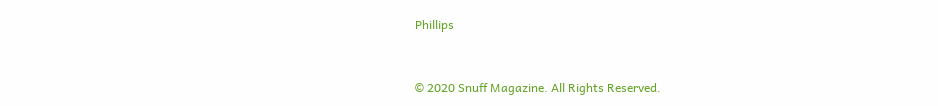Phillips


© 2020 Snuff Magazine. All Rights Reserved.